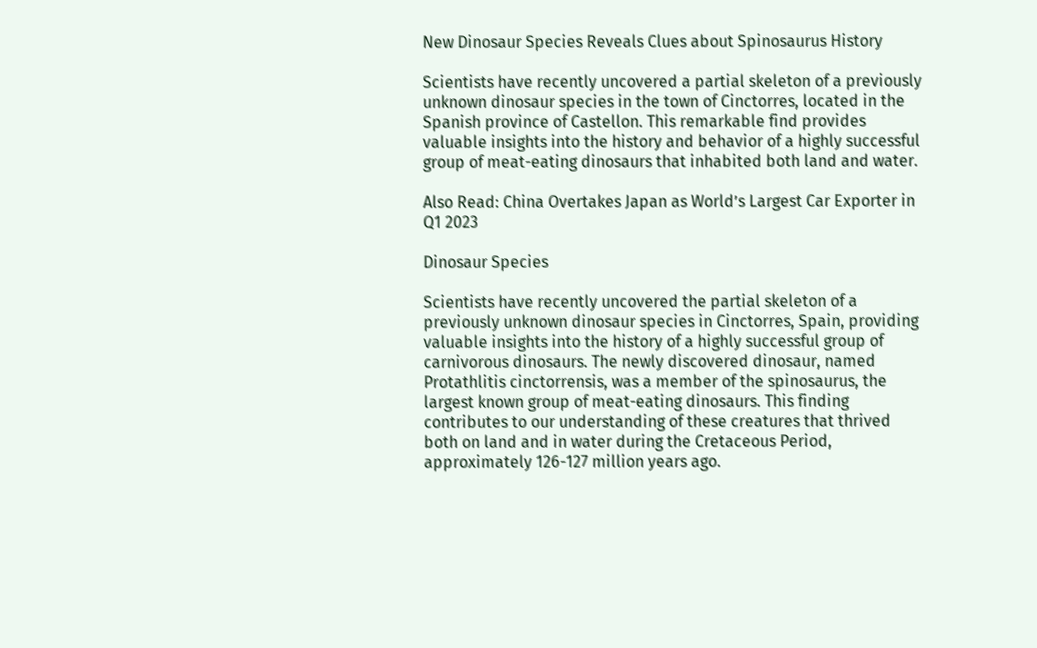New Dinosaur Species Reveals Clues about Spinosaurus History

Scientists have recently uncovered a partial skeleton of a previously unknown dinosaur species in the town of Cinctorres, located in the Spanish province of Castellon. This remarkable find provides valuable insights into the history and behavior of a highly successful group of meat-eating dinosaurs that inhabited both land and water.

Also Read: China Overtakes Japan as World’s Largest Car Exporter in Q1 2023

Dinosaur Species

Scientists have recently uncovered the partial skeleton of a previously unknown dinosaur species in Cinctorres, Spain, providing valuable insights into the history of a highly successful group of carnivorous dinosaurs. The newly discovered dinosaur, named Protathlitis cinctorrensis, was a member of the spinosaurus, the largest known group of meat-eating dinosaurs. This finding contributes to our understanding of these creatures that thrived both on land and in water during the Cretaceous Period, approximately 126-127 million years ago.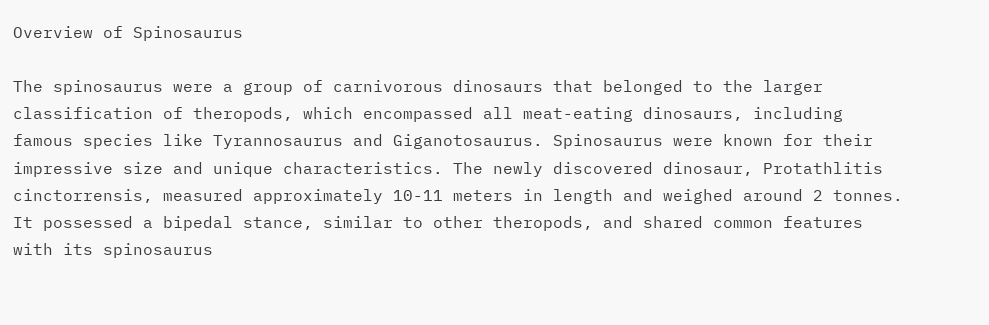Overview of Spinosaurus

The spinosaurus were a group of carnivorous dinosaurs that belonged to the larger classification of theropods, which encompassed all meat-eating dinosaurs, including famous species like Tyrannosaurus and Giganotosaurus. Spinosaurus were known for their impressive size and unique characteristics. The newly discovered dinosaur, Protathlitis cinctorrensis, measured approximately 10-11 meters in length and weighed around 2 tonnes. It possessed a bipedal stance, similar to other theropods, and shared common features with its spinosaurus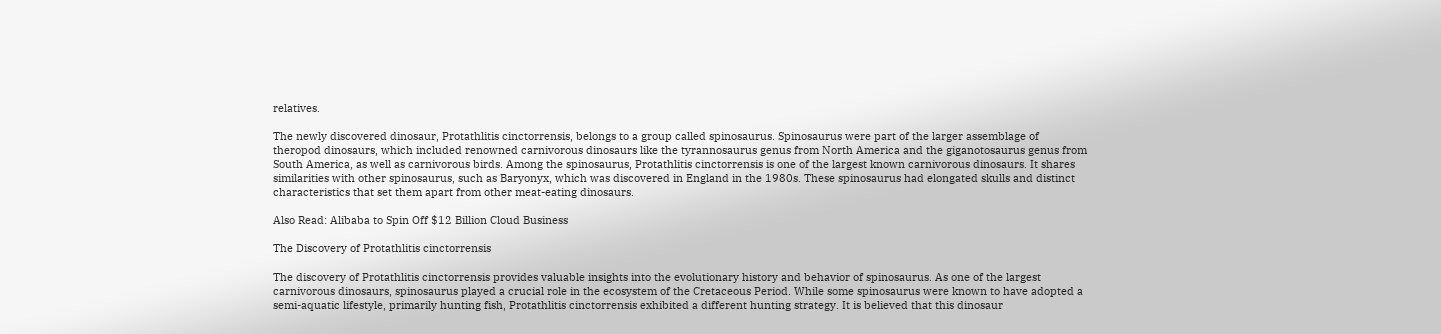relatives.

The newly discovered dinosaur, Protathlitis cinctorrensis, belongs to a group called spinosaurus. Spinosaurus were part of the larger assemblage of theropod dinosaurs, which included renowned carnivorous dinosaurs like the tyrannosaurus genus from North America and the giganotosaurus genus from South America, as well as carnivorous birds. Among the spinosaurus, Protathlitis cinctorrensis is one of the largest known carnivorous dinosaurs. It shares similarities with other spinosaurus, such as Baryonyx, which was discovered in England in the 1980s. These spinosaurus had elongated skulls and distinct characteristics that set them apart from other meat-eating dinosaurs.

Also Read: Alibaba to Spin Off $12 Billion Cloud Business

The Discovery of Protathlitis cinctorrensis

The discovery of Protathlitis cinctorrensis provides valuable insights into the evolutionary history and behavior of spinosaurus. As one of the largest carnivorous dinosaurs, spinosaurus played a crucial role in the ecosystem of the Cretaceous Period. While some spinosaurus were known to have adopted a semi-aquatic lifestyle, primarily hunting fish, Protathlitis cinctorrensis exhibited a different hunting strategy. It is believed that this dinosaur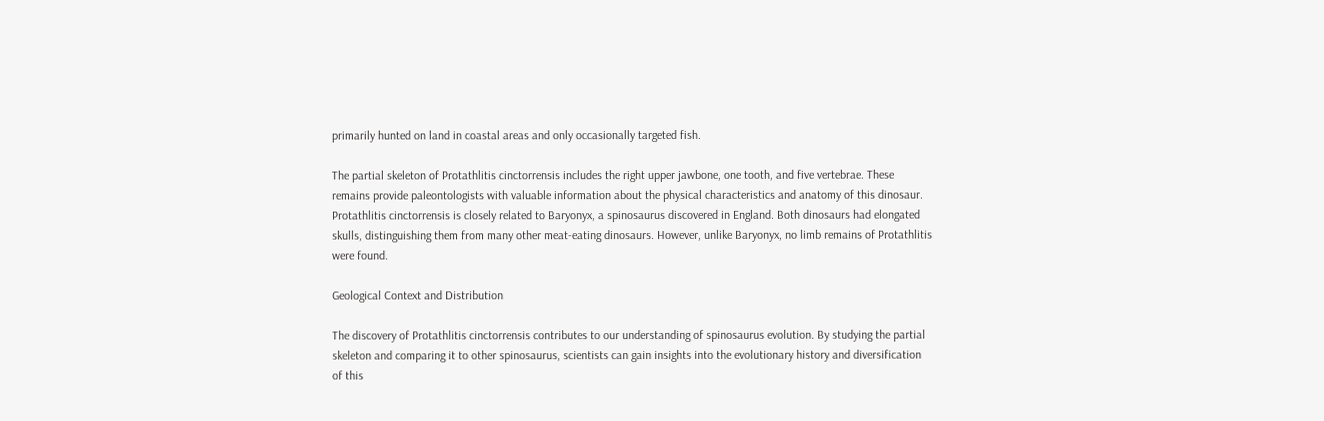primarily hunted on land in coastal areas and only occasionally targeted fish.

The partial skeleton of Protathlitis cinctorrensis includes the right upper jawbone, one tooth, and five vertebrae. These remains provide paleontologists with valuable information about the physical characteristics and anatomy of this dinosaur. Protathlitis cinctorrensis is closely related to Baryonyx, a spinosaurus discovered in England. Both dinosaurs had elongated skulls, distinguishing them from many other meat-eating dinosaurs. However, unlike Baryonyx, no limb remains of Protathlitis were found.

Geological Context and Distribution

The discovery of Protathlitis cinctorrensis contributes to our understanding of spinosaurus evolution. By studying the partial skeleton and comparing it to other spinosaurus, scientists can gain insights into the evolutionary history and diversification of this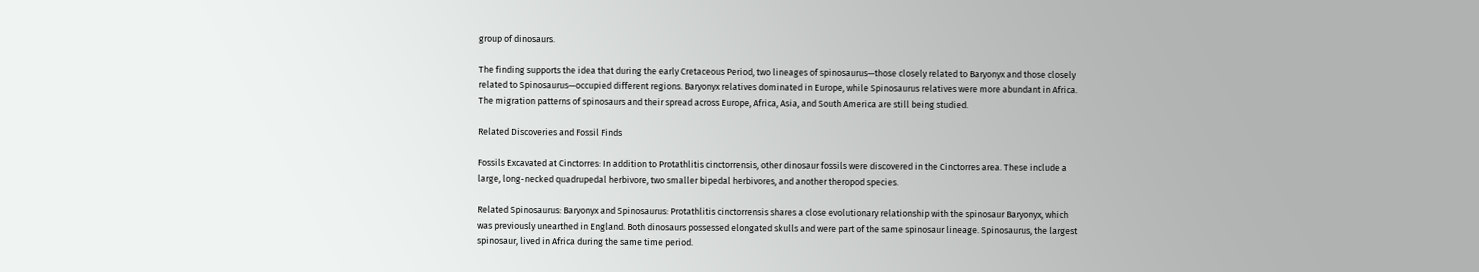group of dinosaurs.

The finding supports the idea that during the early Cretaceous Period, two lineages of spinosaurus—those closely related to Baryonyx and those closely related to Spinosaurus—occupied different regions. Baryonyx relatives dominated in Europe, while Spinosaurus relatives were more abundant in Africa. The migration patterns of spinosaurs and their spread across Europe, Africa, Asia, and South America are still being studied.

Related Discoveries and Fossil Finds

Fossils Excavated at Cinctorres: In addition to Protathlitis cinctorrensis, other dinosaur fossils were discovered in the Cinctorres area. These include a large, long-necked quadrupedal herbivore, two smaller bipedal herbivores, and another theropod species.

Related Spinosaurus: Baryonyx and Spinosaurus: Protathlitis cinctorrensis shares a close evolutionary relationship with the spinosaur Baryonyx, which was previously unearthed in England. Both dinosaurs possessed elongated skulls and were part of the same spinosaur lineage. Spinosaurus, the largest spinosaur, lived in Africa during the same time period.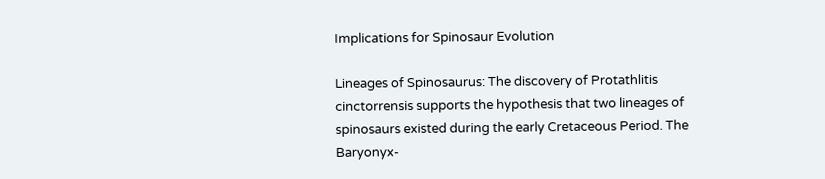Implications for Spinosaur Evolution

Lineages of Spinosaurus: The discovery of Protathlitis cinctorrensis supports the hypothesis that two lineages of spinosaurs existed during the early Cretaceous Period. The Baryonyx-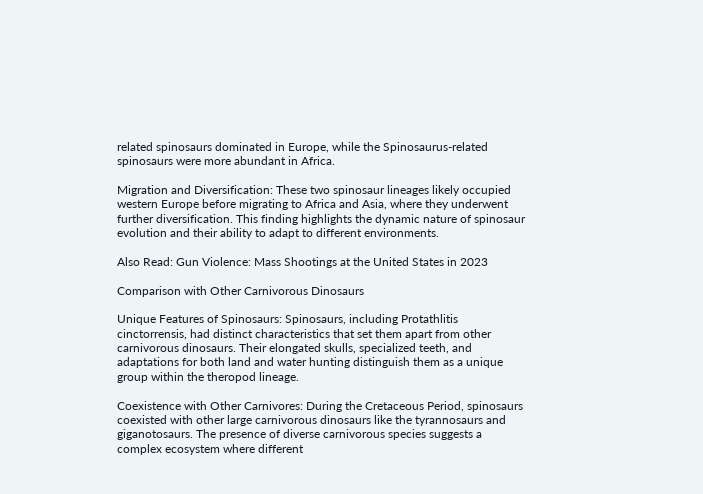related spinosaurs dominated in Europe, while the Spinosaurus-related spinosaurs were more abundant in Africa.

Migration and Diversification: These two spinosaur lineages likely occupied western Europe before migrating to Africa and Asia, where they underwent further diversification. This finding highlights the dynamic nature of spinosaur evolution and their ability to adapt to different environments.

Also Read: Gun Violence: Mass Shootings at the United States in 2023

Comparison with Other Carnivorous Dinosaurs

Unique Features of Spinosaurs: Spinosaurs, including Protathlitis cinctorrensis, had distinct characteristics that set them apart from other carnivorous dinosaurs. Their elongated skulls, specialized teeth, and adaptations for both land and water hunting distinguish them as a unique group within the theropod lineage.

Coexistence with Other Carnivores: During the Cretaceous Period, spinosaurs coexisted with other large carnivorous dinosaurs like the tyrannosaurs and giganotosaurs. The presence of diverse carnivorous species suggests a complex ecosystem where different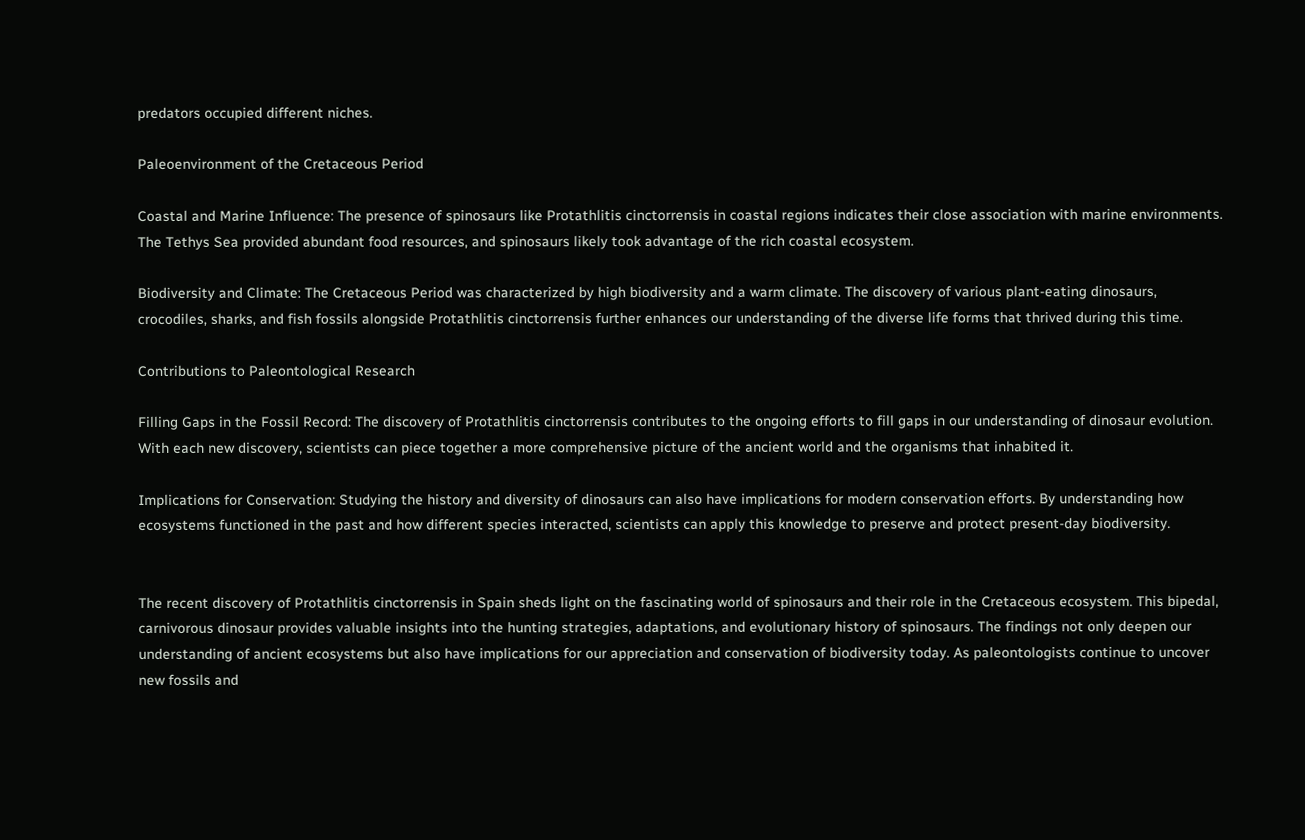predators occupied different niches.

Paleoenvironment of the Cretaceous Period

Coastal and Marine Influence: The presence of spinosaurs like Protathlitis cinctorrensis in coastal regions indicates their close association with marine environments. The Tethys Sea provided abundant food resources, and spinosaurs likely took advantage of the rich coastal ecosystem.

Biodiversity and Climate: The Cretaceous Period was characterized by high biodiversity and a warm climate. The discovery of various plant-eating dinosaurs, crocodiles, sharks, and fish fossils alongside Protathlitis cinctorrensis further enhances our understanding of the diverse life forms that thrived during this time.

Contributions to Paleontological Research

Filling Gaps in the Fossil Record: The discovery of Protathlitis cinctorrensis contributes to the ongoing efforts to fill gaps in our understanding of dinosaur evolution. With each new discovery, scientists can piece together a more comprehensive picture of the ancient world and the organisms that inhabited it.

Implications for Conservation: Studying the history and diversity of dinosaurs can also have implications for modern conservation efforts. By understanding how ecosystems functioned in the past and how different species interacted, scientists can apply this knowledge to preserve and protect present-day biodiversity.


The recent discovery of Protathlitis cinctorrensis in Spain sheds light on the fascinating world of spinosaurs and their role in the Cretaceous ecosystem. This bipedal, carnivorous dinosaur provides valuable insights into the hunting strategies, adaptations, and evolutionary history of spinosaurs. The findings not only deepen our understanding of ancient ecosystems but also have implications for our appreciation and conservation of biodiversity today. As paleontologists continue to uncover new fossils and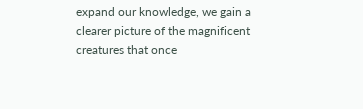expand our knowledge, we gain a clearer picture of the magnificent creatures that once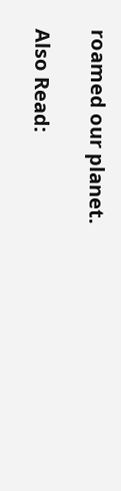roamed our planet.

Also Read: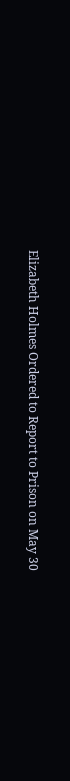Elizabeth Holmes Ordered to Report to Prison on May 30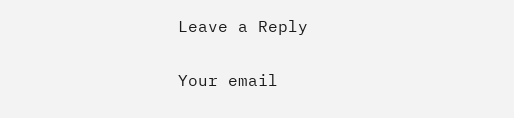Leave a Reply

Your email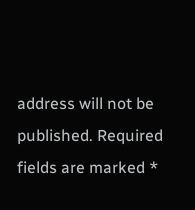address will not be published. Required fields are marked *